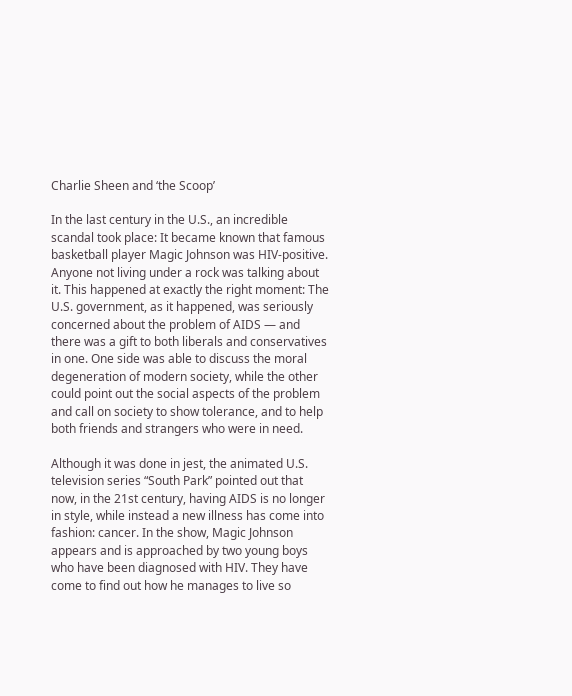Charlie Sheen and ‘the Scoop’

In the last century in the U.S., an incredible scandal took place: It became known that famous basketball player Magic Johnson was HIV-positive. Anyone not living under a rock was talking about it. This happened at exactly the right moment: The U.S. government, as it happened, was seriously concerned about the problem of AIDS — and there was a gift to both liberals and conservatives in one. One side was able to discuss the moral degeneration of modern society, while the other could point out the social aspects of the problem and call on society to show tolerance, and to help both friends and strangers who were in need.

Although it was done in jest, the animated U.S. television series “South Park” pointed out that now, in the 21st century, having AIDS is no longer in style, while instead a new illness has come into fashion: cancer. In the show, Magic Johnson appears and is approached by two young boys who have been diagnosed with HIV. They have come to find out how he manages to live so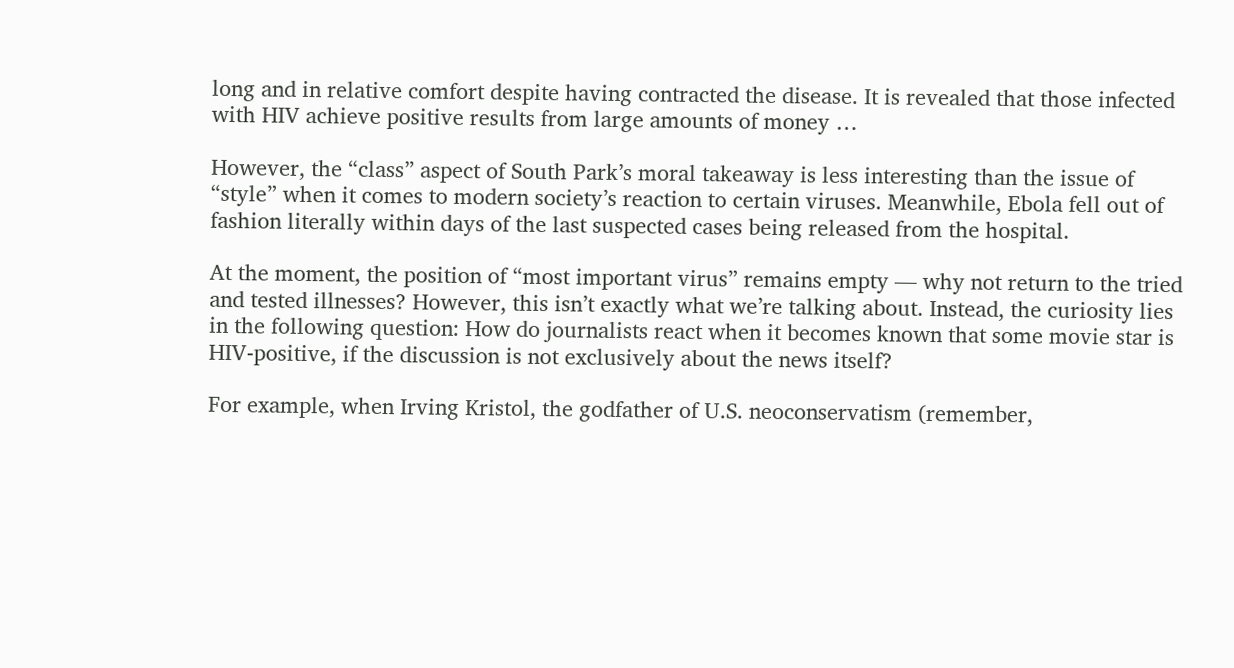long and in relative comfort despite having contracted the disease. It is revealed that those infected with HIV achieve positive results from large amounts of money …

However, the “class” aspect of South Park’s moral takeaway is less interesting than the issue of “style” when it comes to modern society’s reaction to certain viruses. Meanwhile, Ebola fell out of fashion literally within days of the last suspected cases being released from the hospital.

At the moment, the position of “most important virus” remains empty — why not return to the tried and tested illnesses? However, this isn’t exactly what we’re talking about. Instead, the curiosity lies in the following question: How do journalists react when it becomes known that some movie star is HIV-positive, if the discussion is not exclusively about the news itself?

For example, when Irving Kristol, the godfather of U.S. neoconservatism (remember,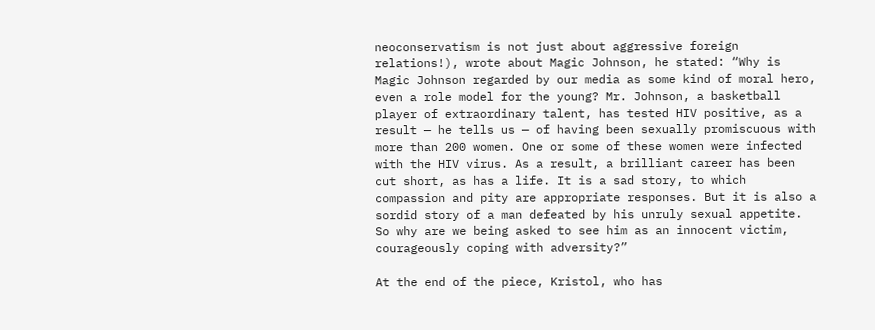neoconservatism is not just about aggressive foreign relations!), wrote about Magic Johnson, he stated: “Why is Magic Johnson regarded by our media as some kind of moral hero, even a role model for the young? Mr. Johnson, a basketball player of extraordinary talent, has tested HIV positive, as a result — he tells us — of having been sexually promiscuous with more than 200 women. One or some of these women were infected with the HIV virus. As a result, a brilliant career has been cut short, as has a life. It is a sad story, to which compassion and pity are appropriate responses. But it is also a sordid story of a man defeated by his unruly sexual appetite. So why are we being asked to see him as an innocent victim, courageously coping with adversity?”

At the end of the piece, Kristol, who has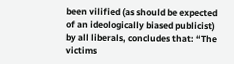been vilified (as should be expected of an ideologically biased publicist) by all liberals, concludes that: “The victims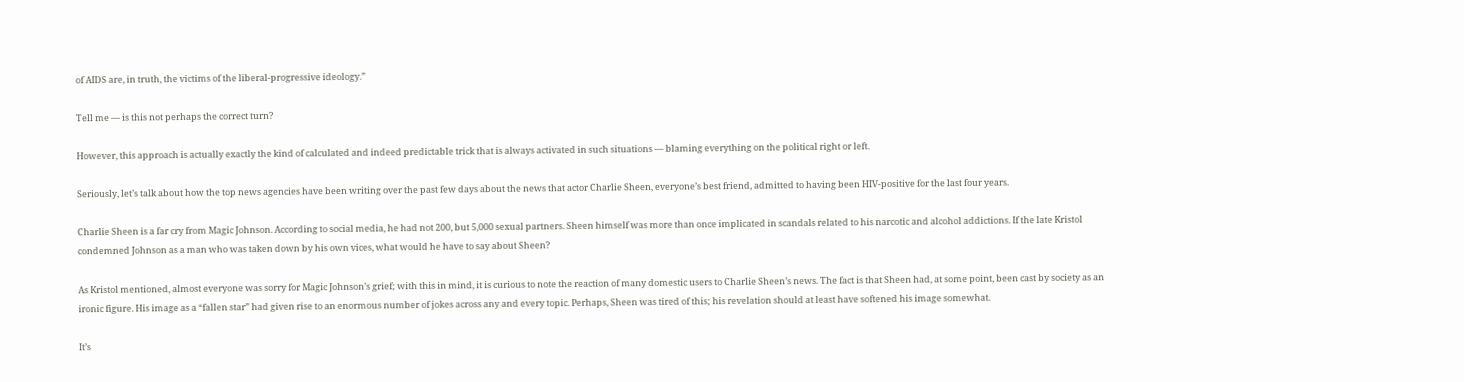of AIDS are, in truth, the victims of the liberal-progressive ideology.”

Tell me — is this not perhaps the correct turn?

However, this approach is actually exactly the kind of calculated and indeed predictable trick that is always activated in such situations — blaming everything on the political right or left.

Seriously, let’s talk about how the top news agencies have been writing over the past few days about the news that actor Charlie Sheen, everyone’s best friend, admitted to having been HIV-positive for the last four years.

Charlie Sheen is a far cry from Magic Johnson. According to social media, he had not 200, but 5,000 sexual partners. Sheen himself was more than once implicated in scandals related to his narcotic and alcohol addictions. If the late Kristol condemned Johnson as a man who was taken down by his own vices, what would he have to say about Sheen?

As Kristol mentioned, almost everyone was sorry for Magic Johnson’s grief; with this in mind, it is curious to note the reaction of many domestic users to Charlie Sheen’s news. The fact is that Sheen had, at some point, been cast by society as an ironic figure. His image as a “fallen star” had given rise to an enormous number of jokes across any and every topic. Perhaps, Sheen was tired of this; his revelation should at least have softened his image somewhat.

It’s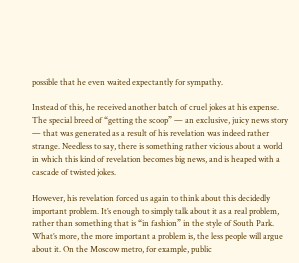possible that he even waited expectantly for sympathy.

Instead of this, he received another batch of cruel jokes at his expense. The special breed of “getting the scoop” — an exclusive, juicy news story — that was generated as a result of his revelation was indeed rather strange. Needless to say, there is something rather vicious about a world in which this kind of revelation becomes big news, and is heaped with a cascade of twisted jokes.

However, his revelation forced us again to think about this decidedly important problem. It’s enough to simply talk about it as a real problem, rather than something that is “in fashion” in the style of South Park. What’s more, the more important a problem is, the less people will argue about it. On the Moscow metro, for example, public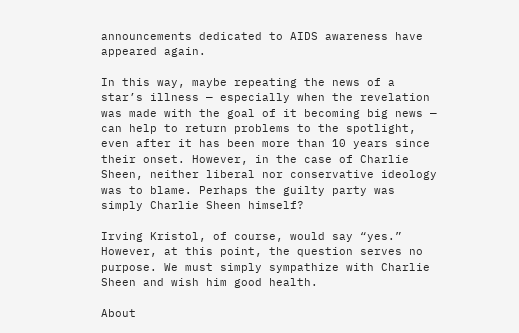announcements dedicated to AIDS awareness have appeared again.

In this way, maybe repeating the news of a star’s illness — especially when the revelation was made with the goal of it becoming big news — can help to return problems to the spotlight, even after it has been more than 10 years since their onset. However, in the case of Charlie Sheen, neither liberal nor conservative ideology was to blame. Perhaps the guilty party was simply Charlie Sheen himself?

Irving Kristol, of course, would say “yes.” However, at this point, the question serves no purpose. We must simply sympathize with Charlie Sheen and wish him good health.

About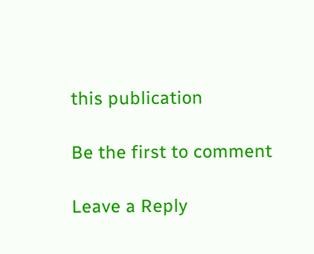this publication

Be the first to comment

Leave a Reply